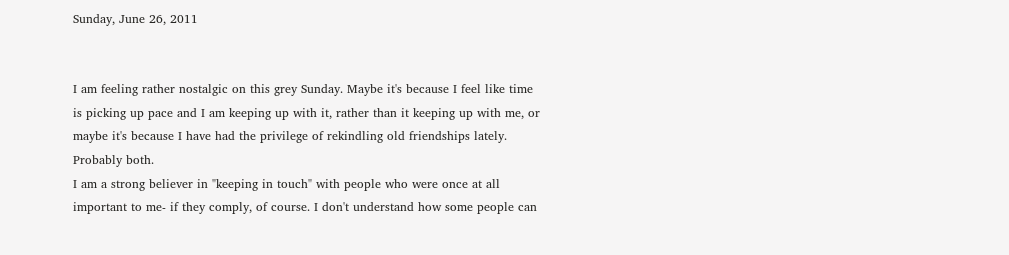Sunday, June 26, 2011


I am feeling rather nostalgic on this grey Sunday. Maybe it's because I feel like time is picking up pace and I am keeping up with it, rather than it keeping up with me, or maybe it's because I have had the privilege of rekindling old friendships lately. Probably both.
I am a strong believer in "keeping in touch" with people who were once at all important to me- if they comply, of course. I don't understand how some people can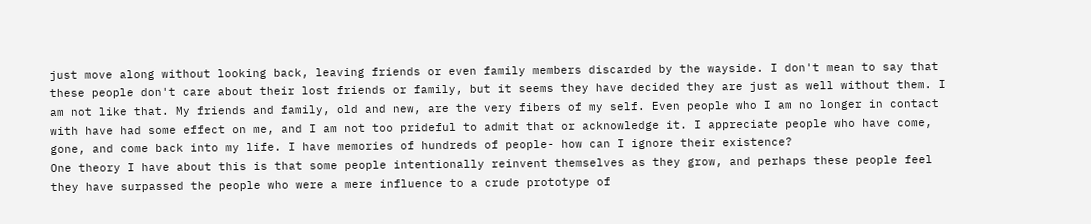just move along without looking back, leaving friends or even family members discarded by the wayside. I don't mean to say that these people don't care about their lost friends or family, but it seems they have decided they are just as well without them. I am not like that. My friends and family, old and new, are the very fibers of my self. Even people who I am no longer in contact with have had some effect on me, and I am not too prideful to admit that or acknowledge it. I appreciate people who have come, gone, and come back into my life. I have memories of hundreds of people- how can I ignore their existence?
One theory I have about this is that some people intentionally reinvent themselves as they grow, and perhaps these people feel they have surpassed the people who were a mere influence to a crude prototype of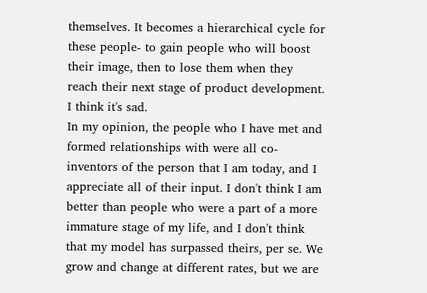themselves. It becomes a hierarchical cycle for these people- to gain people who will boost their image, then to lose them when they reach their next stage of product development. I think it's sad.
In my opinion, the people who I have met and formed relationships with were all co-inventors of the person that I am today, and I appreciate all of their input. I don't think I am better than people who were a part of a more immature stage of my life, and I don't think that my model has surpassed theirs, per se. We grow and change at different rates, but we are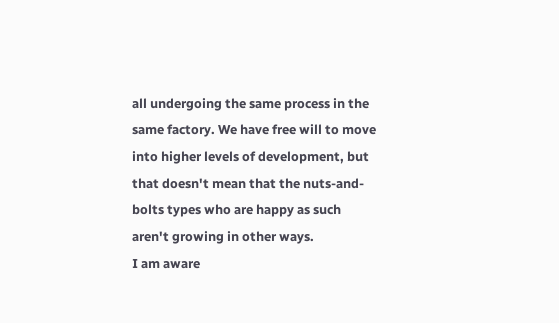all undergoing the same process in the same factory. We have free will to move into higher levels of development, but that doesn't mean that the nuts-and-bolts types who are happy as such aren't growing in other ways.
I am aware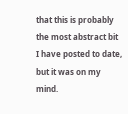that this is probably the most abstract bit I have posted to date, but it was on my mind.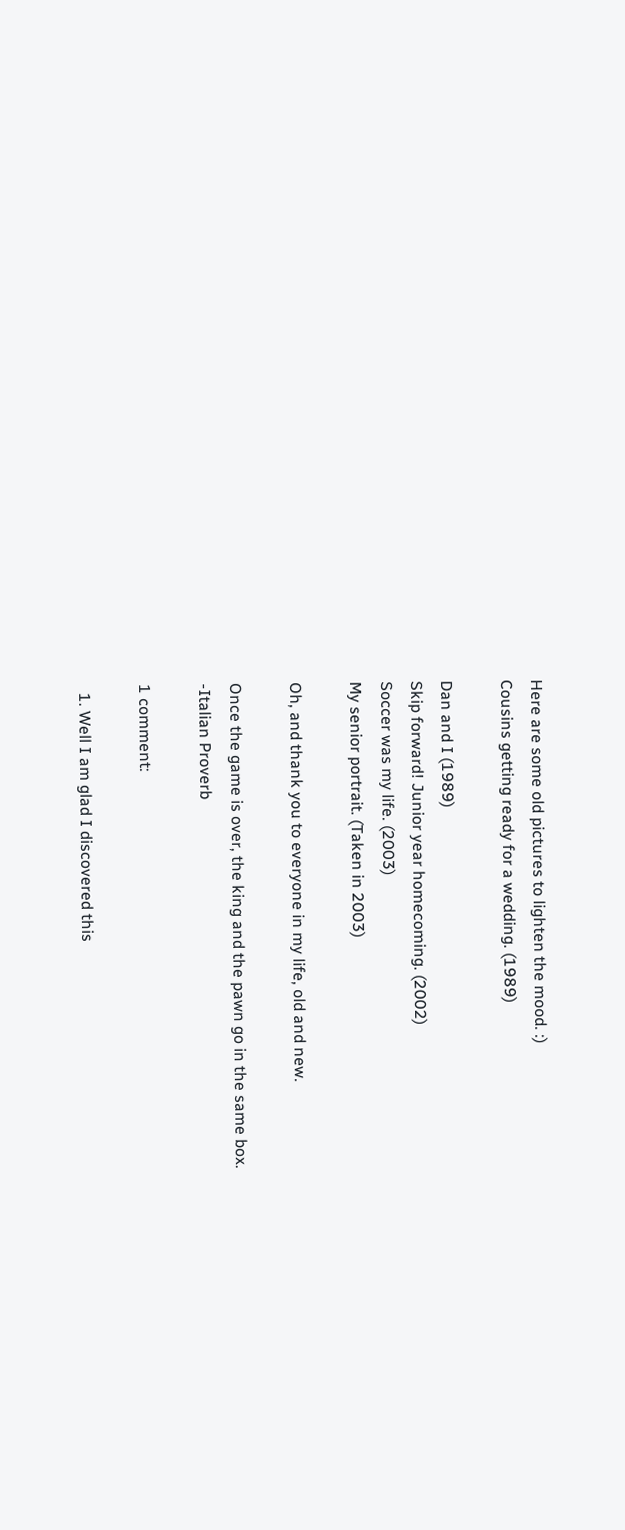Here are some old pictures to lighten the mood. :)
Cousins getting ready for a wedding. (1989)

Dan and I (1989)
Skip forward! Junior year homecoming. (2002)
Soccer was my life. (2003)
My senior portrait. (Taken in 2003)

Oh, and thank you to everyone in my life, old and new.

Once the game is over, the king and the pawn go in the same box.
-Italian Proverb

1 comment:

  1. Well I am glad I discovered this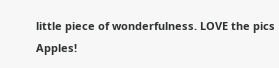little piece of wonderfulness. LOVE the pics Apples!